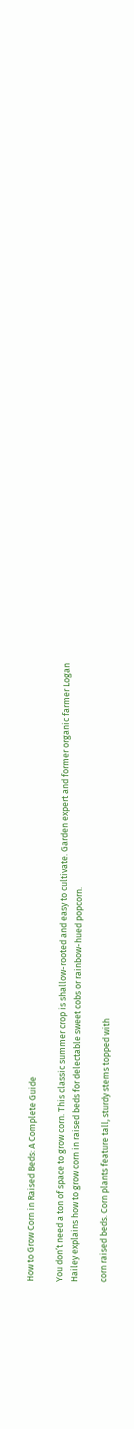How to Grow Corn in Raised Beds: A Complete Guide

You don’t need a ton of space to grow corn. This classic summer crop is shallow-rooted and easy to cultivate. Garden expert and former organic farmer Logan Hailey explains how to grow corn in raised beds for delectable sweet cobs or rainbow-hued popcorn.

corn raised beds. Corn plants feature tall, sturdy stems topped with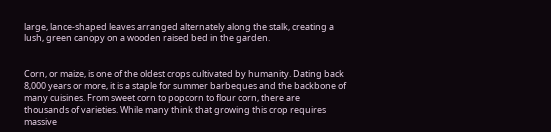large, lance-shaped leaves arranged alternately along the stalk, creating a lush, green canopy on a wooden raised bed in the garden.


Corn, or maize, is one of the oldest crops cultivated by humanity. Dating back 8,000 years or more, it is a staple for summer barbeques and the backbone of many cuisines. From sweet corn to popcorn to flour corn, there are thousands of varieties. While many think that growing this crop requires massive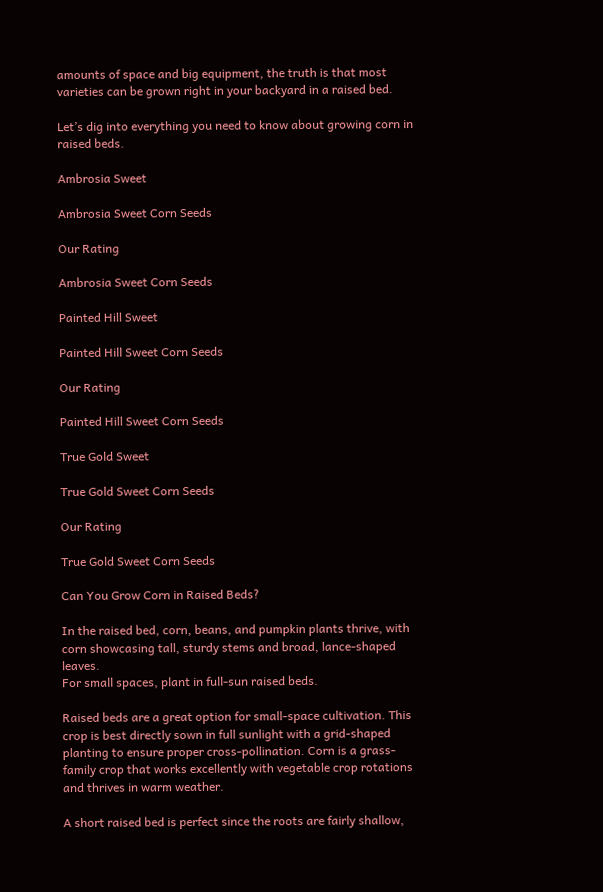amounts of space and big equipment, the truth is that most varieties can be grown right in your backyard in a raised bed.

Let’s dig into everything you need to know about growing corn in raised beds.

Ambrosia Sweet

Ambrosia Sweet Corn Seeds

Our Rating

Ambrosia Sweet Corn Seeds

Painted Hill Sweet

Painted Hill Sweet Corn Seeds

Our Rating

Painted Hill Sweet Corn Seeds

True Gold Sweet

True Gold Sweet Corn Seeds

Our Rating

True Gold Sweet Corn Seeds

Can You Grow Corn in Raised Beds?

In the raised bed, corn, beans, and pumpkin plants thrive, with corn showcasing tall, sturdy stems and broad, lance-shaped leaves.
For small spaces, plant in full-sun raised beds.

Raised beds are a great option for small-space cultivation. This crop is best directly sown in full sunlight with a grid-shaped planting to ensure proper cross-pollination. Corn is a grass-family crop that works excellently with vegetable crop rotations and thrives in warm weather.

A short raised bed is perfect since the roots are fairly shallow,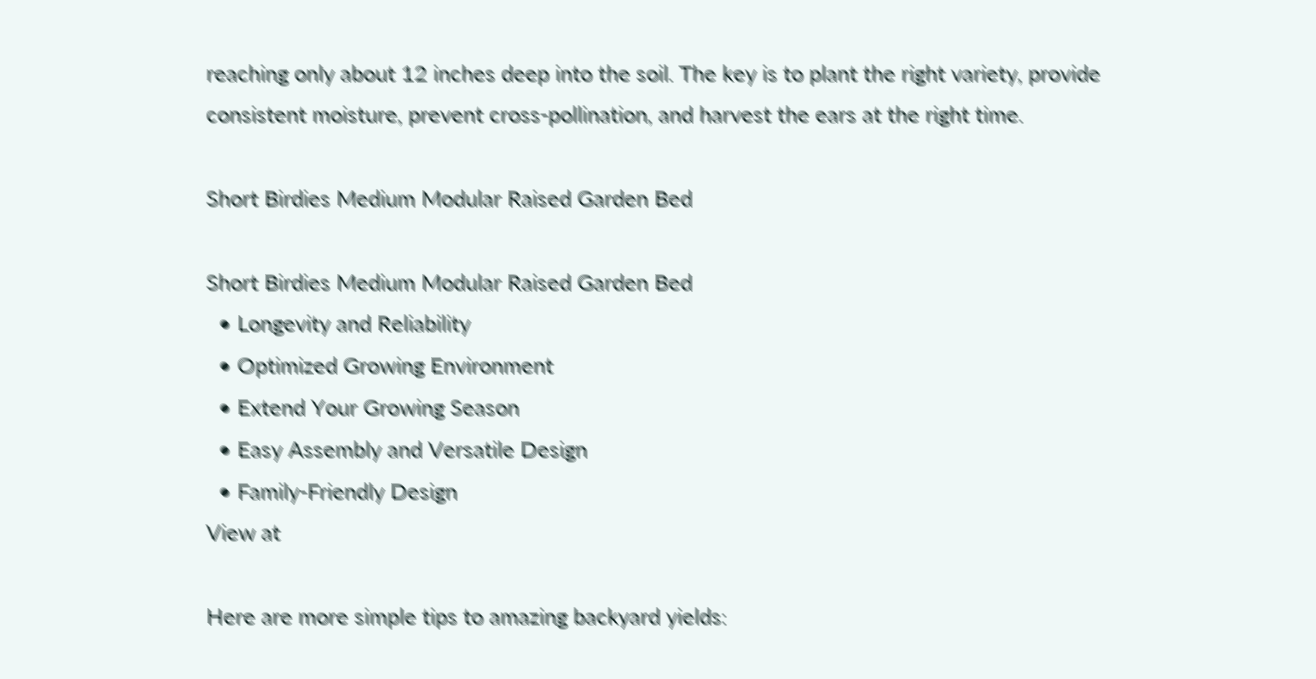reaching only about 12 inches deep into the soil. The key is to plant the right variety, provide consistent moisture, prevent cross-pollination, and harvest the ears at the right time.

Short Birdies Medium Modular Raised Garden Bed

Short Birdies Medium Modular Raised Garden Bed
  • Longevity and Reliability
  • Optimized Growing Environment
  • Extend Your Growing Season
  • Easy Assembly and Versatile Design
  • Family-Friendly Design
View at

Here are more simple tips to amazing backyard yields: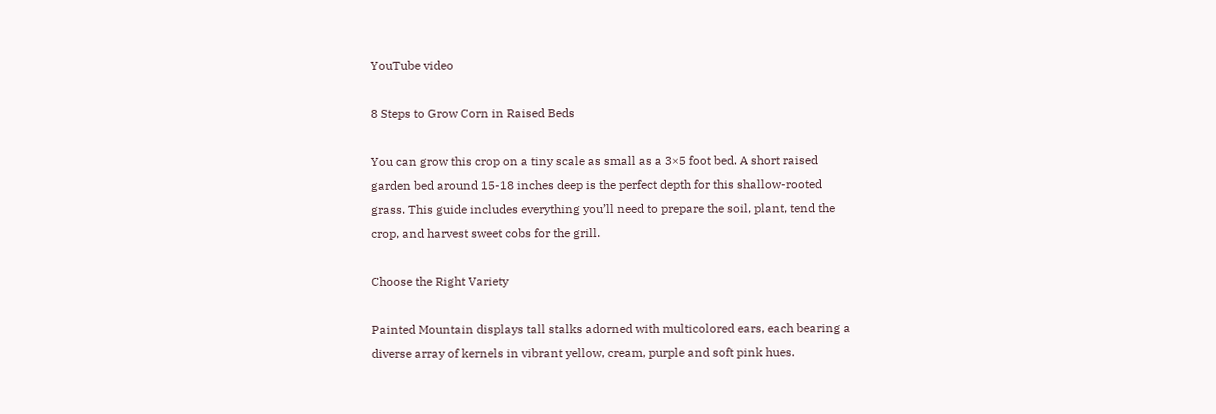YouTube video

8 Steps to Grow Corn in Raised Beds

You can grow this crop on a tiny scale as small as a 3×5 foot bed. A short raised garden bed around 15-18 inches deep is the perfect depth for this shallow-rooted grass. This guide includes everything you’ll need to prepare the soil, plant, tend the crop, and harvest sweet cobs for the grill.

Choose the Right Variety

Painted Mountain displays tall stalks adorned with multicolored ears, each bearing a diverse array of kernels in vibrant yellow, cream, purple and soft pink hues.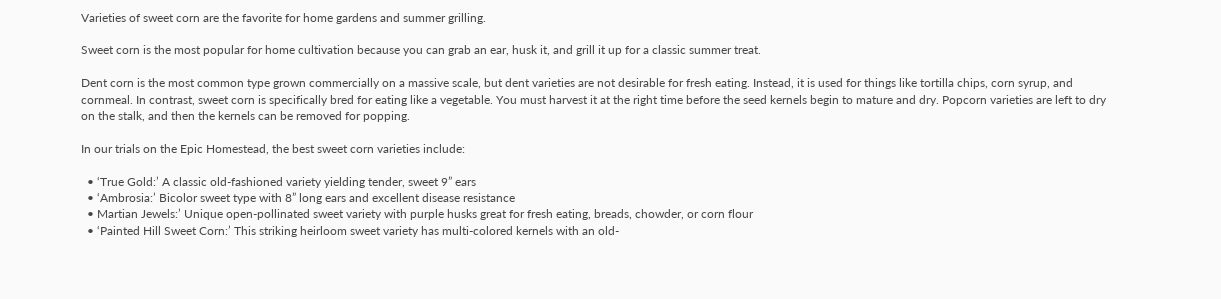Varieties of sweet corn are the favorite for home gardens and summer grilling.

Sweet corn is the most popular for home cultivation because you can grab an ear, husk it, and grill it up for a classic summer treat.

Dent corn is the most common type grown commercially on a massive scale, but dent varieties are not desirable for fresh eating. Instead, it is used for things like tortilla chips, corn syrup, and cornmeal. In contrast, sweet corn is specifically bred for eating like a vegetable. You must harvest it at the right time before the seed kernels begin to mature and dry. Popcorn varieties are left to dry on the stalk, and then the kernels can be removed for popping.

In our trials on the Epic Homestead, the best sweet corn varieties include:

  • ‘True Gold:’ A classic old-fashioned variety yielding tender, sweet 9” ears
  • ‘Ambrosia:’ Bicolor sweet type with 8” long ears and excellent disease resistance
  • Martian Jewels:’ Unique open-pollinated sweet variety with purple husks great for fresh eating, breads, chowder, or corn flour
  • ‘Painted Hill Sweet Corn:’ This striking heirloom sweet variety has multi-colored kernels with an old-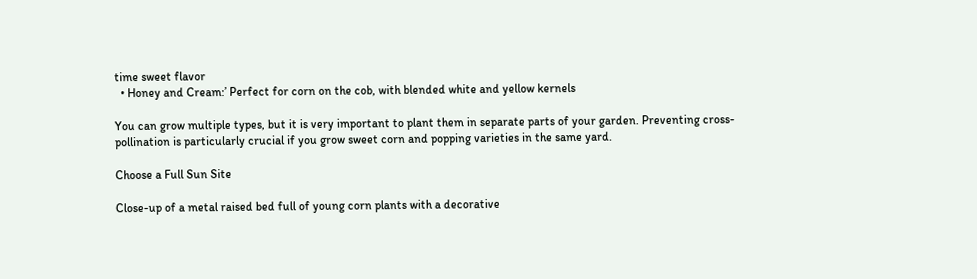time sweet flavor
  • Honey and Cream:’ Perfect for corn on the cob, with blended white and yellow kernels

You can grow multiple types, but it is very important to plant them in separate parts of your garden. Preventing cross-pollination is particularly crucial if you grow sweet corn and popping varieties in the same yard.

Choose a Full Sun Site

Close-up of a metal raised bed full of young corn plants with a decorative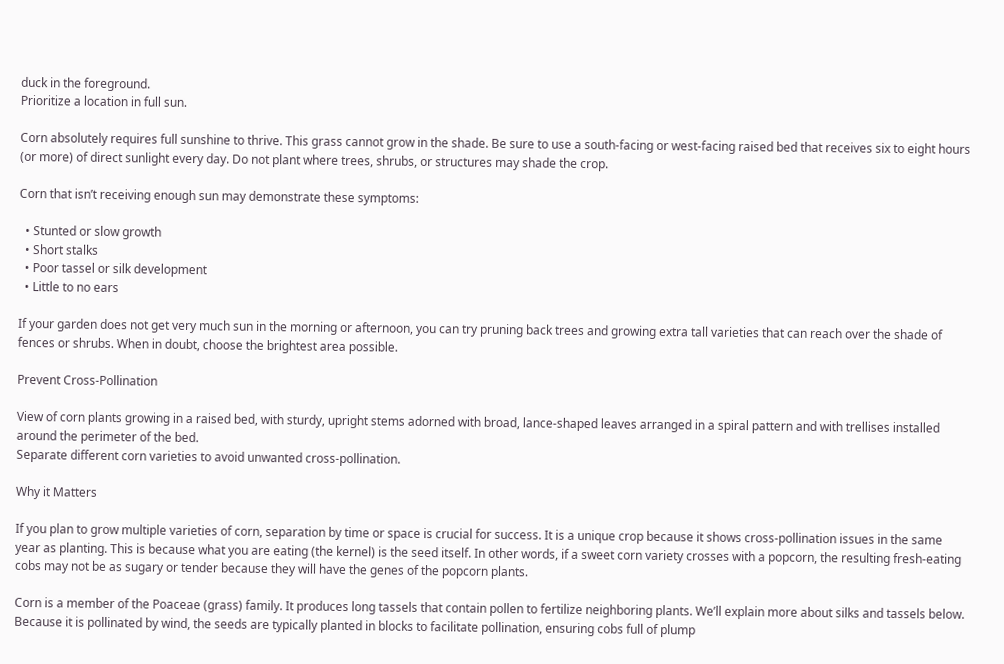duck in the foreground.
Prioritize a location in full sun.

Corn absolutely requires full sunshine to thrive. This grass cannot grow in the shade. Be sure to use a south-facing or west-facing raised bed that receives six to eight hours (or more) of direct sunlight every day. Do not plant where trees, shrubs, or structures may shade the crop.

Corn that isn’t receiving enough sun may demonstrate these symptoms:

  • Stunted or slow growth
  • Short stalks
  • Poor tassel or silk development
  • Little to no ears

If your garden does not get very much sun in the morning or afternoon, you can try pruning back trees and growing extra tall varieties that can reach over the shade of fences or shrubs. When in doubt, choose the brightest area possible.

Prevent Cross-Pollination

View of corn plants growing in a raised bed, with sturdy, upright stems adorned with broad, lance-shaped leaves arranged in a spiral pattern and with trellises installed around the perimeter of the bed.
Separate different corn varieties to avoid unwanted cross-pollination.

Why it Matters

If you plan to grow multiple varieties of corn, separation by time or space is crucial for success. It is a unique crop because it shows cross-pollination issues in the same year as planting. This is because what you are eating (the kernel) is the seed itself. In other words, if a sweet corn variety crosses with a popcorn, the resulting fresh-eating cobs may not be as sugary or tender because they will have the genes of the popcorn plants.

Corn is a member of the Poaceae (grass) family. It produces long tassels that contain pollen to fertilize neighboring plants. We’ll explain more about silks and tassels below. Because it is pollinated by wind, the seeds are typically planted in blocks to facilitate pollination, ensuring cobs full of plump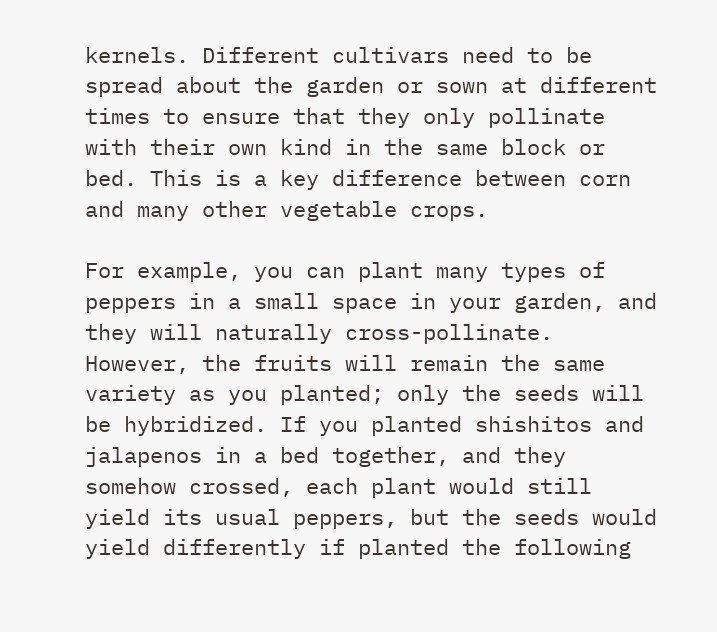kernels. Different cultivars need to be spread about the garden or sown at different times to ensure that they only pollinate with their own kind in the same block or bed. This is a key difference between corn and many other vegetable crops.

For example, you can plant many types of peppers in a small space in your garden, and they will naturally cross-pollinate. However, the fruits will remain the same variety as you planted; only the seeds will be hybridized. If you planted shishitos and jalapenos in a bed together, and they somehow crossed, each plant would still yield its usual peppers, but the seeds would yield differently if planted the following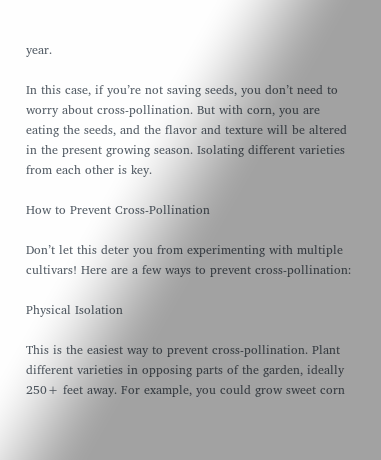year.

In this case, if you’re not saving seeds, you don’t need to worry about cross-pollination. But with corn, you are eating the seeds, and the flavor and texture will be altered in the present growing season. Isolating different varieties from each other is key.

How to Prevent Cross-Pollination

Don’t let this deter you from experimenting with multiple cultivars! Here are a few ways to prevent cross-pollination:

Physical Isolation

This is the easiest way to prevent cross-pollination. Plant different varieties in opposing parts of the garden, ideally 250+ feet away. For example, you could grow sweet corn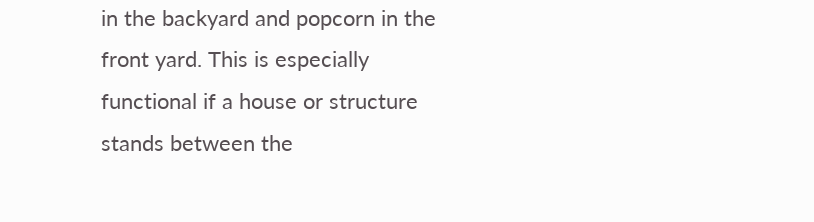in the backyard and popcorn in the front yard. This is especially functional if a house or structure stands between the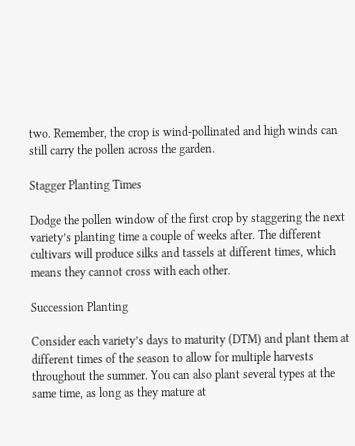two. Remember, the crop is wind-pollinated and high winds can still carry the pollen across the garden.

Stagger Planting Times

Dodge the pollen window of the first crop by staggering the next variety’s planting time a couple of weeks after. The different cultivars will produce silks and tassels at different times, which means they cannot cross with each other.

Succession Planting

Consider each variety’s days to maturity (DTM) and plant them at different times of the season to allow for multiple harvests throughout the summer. You can also plant several types at the same time, as long as they mature at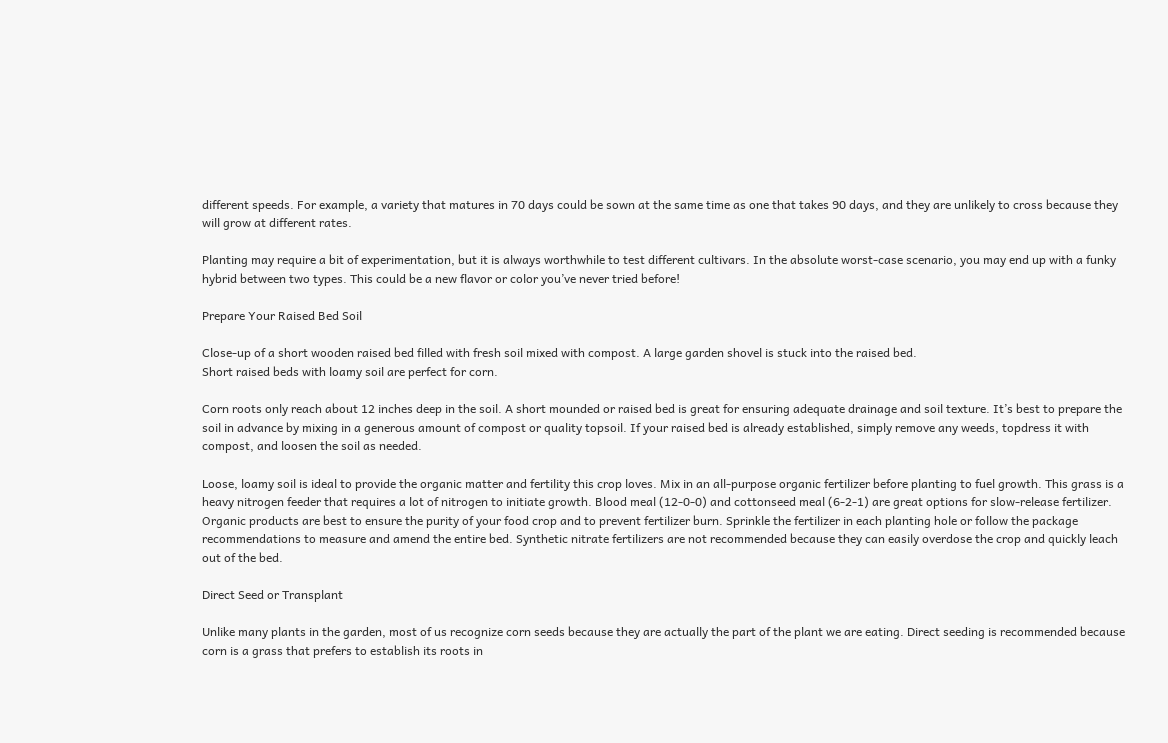different speeds. For example, a variety that matures in 70 days could be sown at the same time as one that takes 90 days, and they are unlikely to cross because they will grow at different rates.

Planting may require a bit of experimentation, but it is always worthwhile to test different cultivars. In the absolute worst-case scenario, you may end up with a funky hybrid between two types. This could be a new flavor or color you’ve never tried before!

Prepare Your Raised Bed Soil

Close-up of a short wooden raised bed filled with fresh soil mixed with compost. A large garden shovel is stuck into the raised bed.
Short raised beds with loamy soil are perfect for corn.

Corn roots only reach about 12 inches deep in the soil. A short mounded or raised bed is great for ensuring adequate drainage and soil texture. It’s best to prepare the soil in advance by mixing in a generous amount of compost or quality topsoil. If your raised bed is already established, simply remove any weeds, topdress it with compost, and loosen the soil as needed.

Loose, loamy soil is ideal to provide the organic matter and fertility this crop loves. Mix in an all-purpose organic fertilizer before planting to fuel growth. This grass is a heavy nitrogen feeder that requires a lot of nitrogen to initiate growth. Blood meal (12-0-0) and cottonseed meal (6-2-1) are great options for slow-release fertilizer. Organic products are best to ensure the purity of your food crop and to prevent fertilizer burn. Sprinkle the fertilizer in each planting hole or follow the package recommendations to measure and amend the entire bed. Synthetic nitrate fertilizers are not recommended because they can easily overdose the crop and quickly leach out of the bed.

Direct Seed or Transplant

Unlike many plants in the garden, most of us recognize corn seeds because they are actually the part of the plant we are eating. Direct seeding is recommended because corn is a grass that prefers to establish its roots in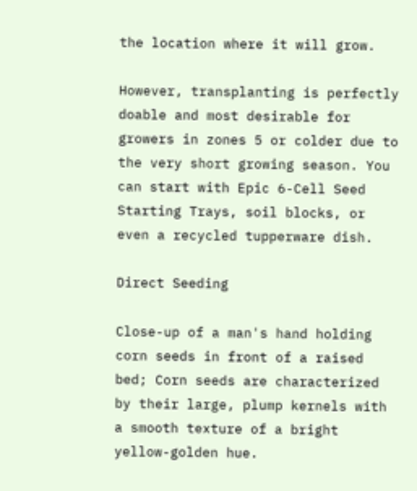the location where it will grow.

However, transplanting is perfectly doable and most desirable for growers in zones 5 or colder due to the very short growing season. You can start with Epic 6-Cell Seed Starting Trays, soil blocks, or even a recycled tupperware dish.

Direct Seeding

Close-up of a man's hand holding corn seeds in front of a raised bed; Corn seeds are characterized by their large, plump kernels with a smooth texture of a bright yellow-golden hue.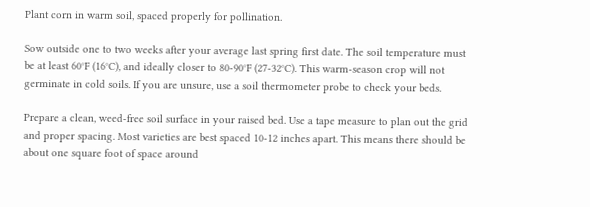Plant corn in warm soil, spaced properly for pollination.

Sow outside one to two weeks after your average last spring first date. The soil temperature must be at least 60°F (16°C), and ideally closer to 80-90°F (27-32°C). This warm-season crop will not germinate in cold soils. If you are unsure, use a soil thermometer probe to check your beds.

Prepare a clean, weed-free soil surface in your raised bed. Use a tape measure to plan out the grid and proper spacing. Most varieties are best spaced 10-12 inches apart. This means there should be about one square foot of space around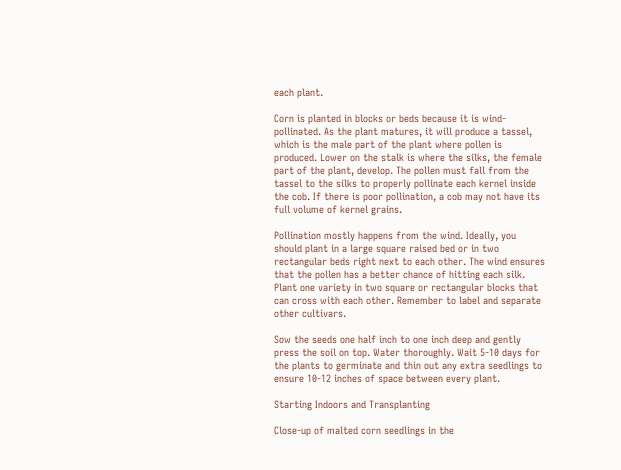each plant.

Corn is planted in blocks or beds because it is wind-pollinated. As the plant matures, it will produce a tassel, which is the male part of the plant where pollen is produced. Lower on the stalk is where the silks, the female part of the plant, develop. The pollen must fall from the tassel to the silks to properly pollinate each kernel inside the cob. If there is poor pollination, a cob may not have its full volume of kernel grains.

Pollination mostly happens from the wind. Ideally, you should plant in a large square raised bed or in two rectangular beds right next to each other. The wind ensures that the pollen has a better chance of hitting each silk. Plant one variety in two square or rectangular blocks that can cross with each other. Remember to label and separate other cultivars.

Sow the seeds one half inch to one inch deep and gently press the soil on top. Water thoroughly. Wait 5-10 days for the plants to germinate and thin out any extra seedlings to ensure 10-12 inches of space between every plant.

Starting Indoors and Transplanting

Close-up of malted corn seedlings in the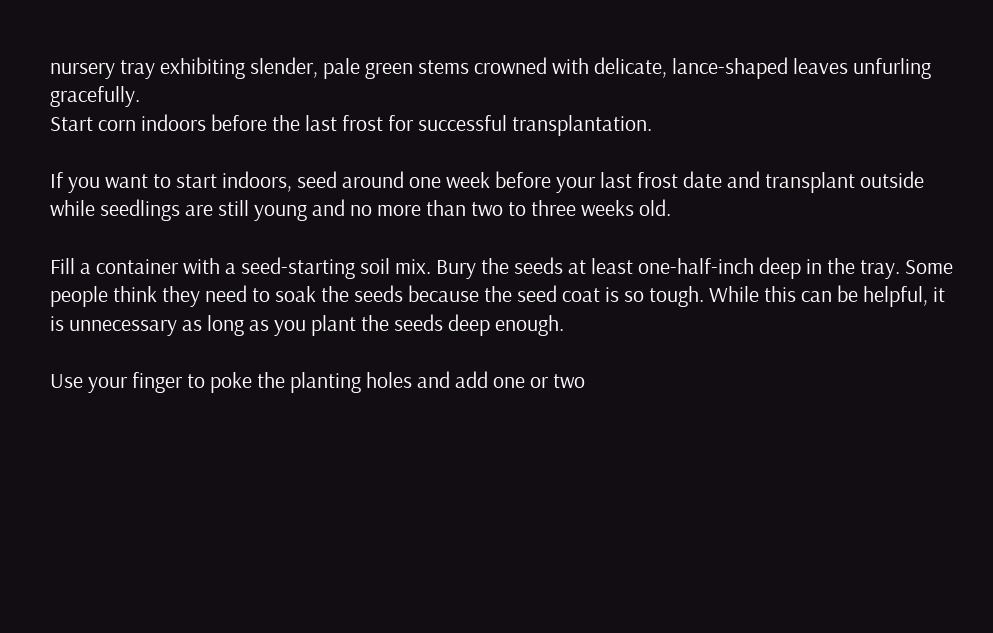nursery tray exhibiting slender, pale green stems crowned with delicate, lance-shaped leaves unfurling gracefully.
Start corn indoors before the last frost for successful transplantation.

If you want to start indoors, seed around one week before your last frost date and transplant outside while seedlings are still young and no more than two to three weeks old.

Fill a container with a seed-starting soil mix. Bury the seeds at least one-half-inch deep in the tray. Some people think they need to soak the seeds because the seed coat is so tough. While this can be helpful, it is unnecessary as long as you plant the seeds deep enough.

Use your finger to poke the planting holes and add one or two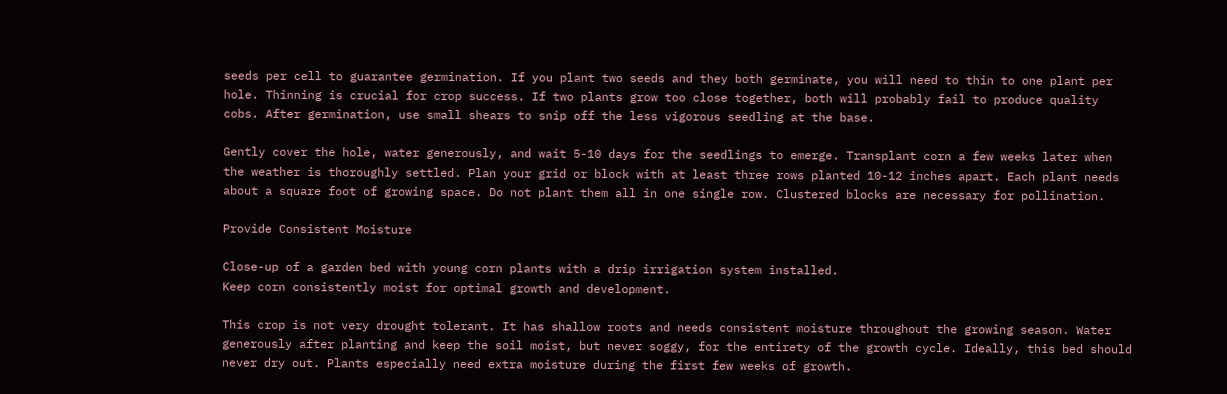seeds per cell to guarantee germination. If you plant two seeds and they both germinate, you will need to thin to one plant per hole. Thinning is crucial for crop success. If two plants grow too close together, both will probably fail to produce quality cobs. After germination, use small shears to snip off the less vigorous seedling at the base.

Gently cover the hole, water generously, and wait 5-10 days for the seedlings to emerge. Transplant corn a few weeks later when the weather is thoroughly settled. Plan your grid or block with at least three rows planted 10-12 inches apart. Each plant needs about a square foot of growing space. Do not plant them all in one single row. Clustered blocks are necessary for pollination.

Provide Consistent Moisture

Close-up of a garden bed with young corn plants with a drip irrigation system installed.
Keep corn consistently moist for optimal growth and development.

This crop is not very drought tolerant. It has shallow roots and needs consistent moisture throughout the growing season. Water generously after planting and keep the soil moist, but never soggy, for the entirety of the growth cycle. Ideally, this bed should never dry out. Plants especially need extra moisture during the first few weeks of growth.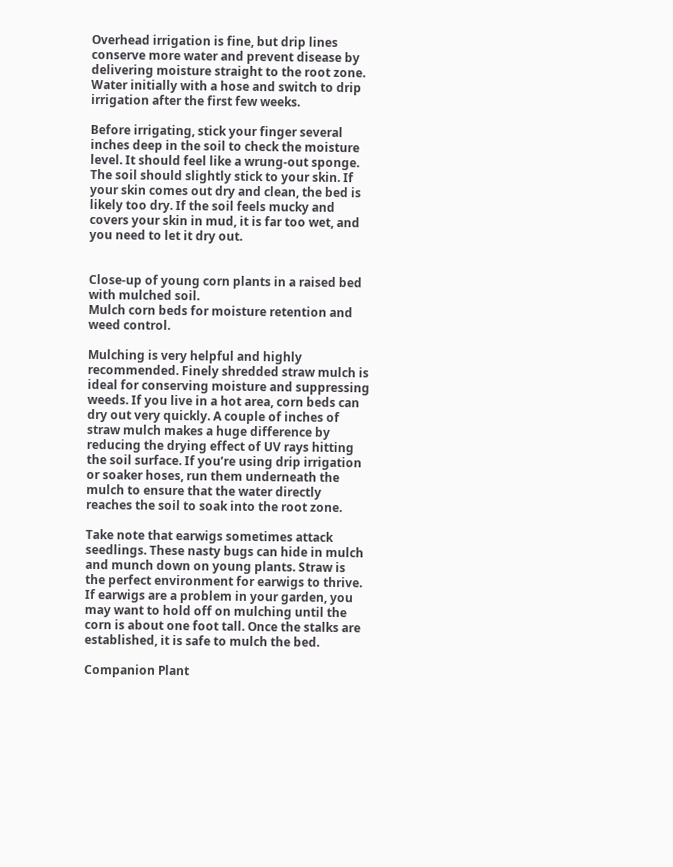Overhead irrigation is fine, but drip lines conserve more water and prevent disease by delivering moisture straight to the root zone. Water initially with a hose and switch to drip irrigation after the first few weeks.

Before irrigating, stick your finger several inches deep in the soil to check the moisture level. It should feel like a wrung-out sponge. The soil should slightly stick to your skin. If your skin comes out dry and clean, the bed is likely too dry. If the soil feels mucky and covers your skin in mud, it is far too wet, and you need to let it dry out.


Close-up of young corn plants in a raised bed with mulched soil.
Mulch corn beds for moisture retention and weed control.

Mulching is very helpful and highly recommended. Finely shredded straw mulch is ideal for conserving moisture and suppressing weeds. If you live in a hot area, corn beds can dry out very quickly. A couple of inches of straw mulch makes a huge difference by reducing the drying effect of UV rays hitting the soil surface. If you’re using drip irrigation or soaker hoses, run them underneath the mulch to ensure that the water directly reaches the soil to soak into the root zone.

Take note that earwigs sometimes attack seedlings. These nasty bugs can hide in mulch and munch down on young plants. Straw is the perfect environment for earwigs to thrive. If earwigs are a problem in your garden, you may want to hold off on mulching until the corn is about one foot tall. Once the stalks are established, it is safe to mulch the bed.

Companion Plant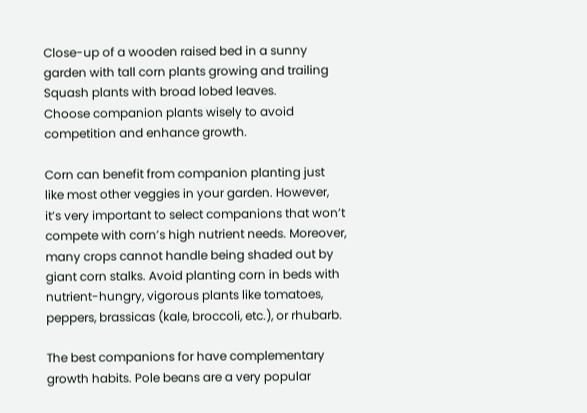Close-up of a wooden raised bed in a sunny garden with tall corn plants growing and trailing Squash plants with broad lobed leaves.
Choose companion plants wisely to avoid competition and enhance growth.

Corn can benefit from companion planting just like most other veggies in your garden. However, it’s very important to select companions that won’t compete with corn’s high nutrient needs. Moreover, many crops cannot handle being shaded out by giant corn stalks. Avoid planting corn in beds with nutrient-hungry, vigorous plants like tomatoes, peppers, brassicas (kale, broccoli, etc.), or rhubarb.

The best companions for have complementary growth habits. Pole beans are a very popular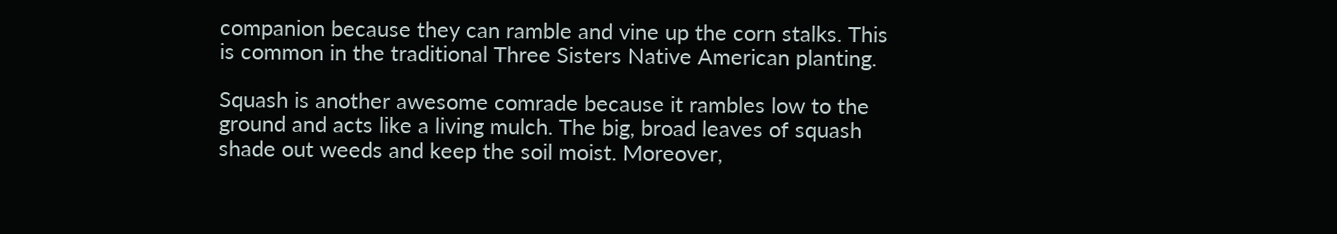companion because they can ramble and vine up the corn stalks. This is common in the traditional Three Sisters Native American planting.

Squash is another awesome comrade because it rambles low to the ground and acts like a living mulch. The big, broad leaves of squash shade out weeds and keep the soil moist. Moreover,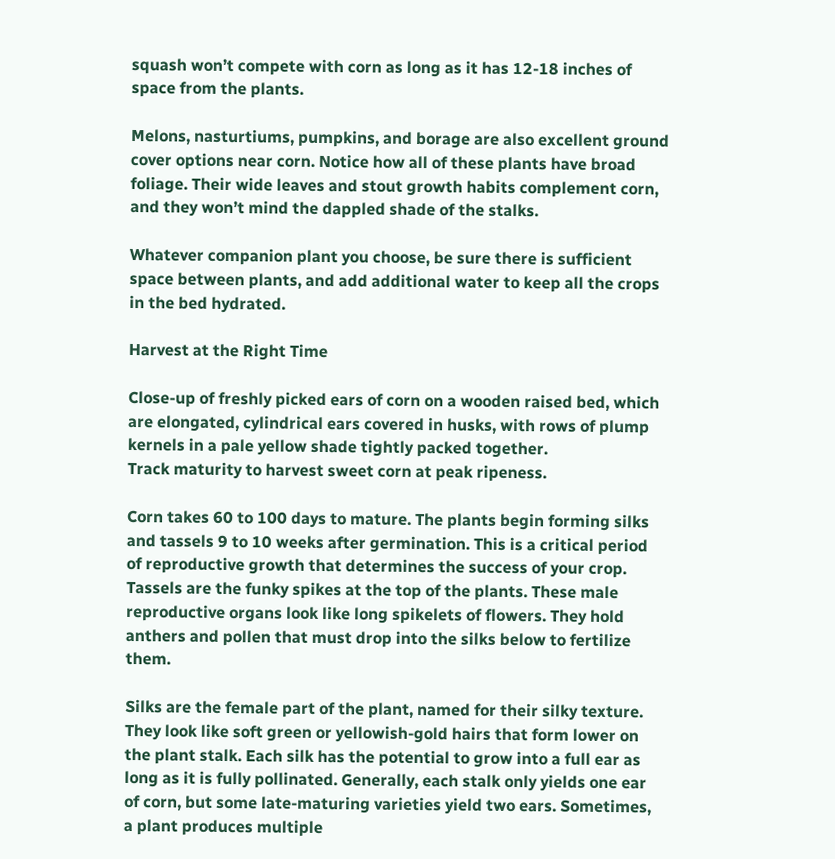squash won’t compete with corn as long as it has 12-18 inches of space from the plants.

Melons, nasturtiums, pumpkins, and borage are also excellent ground cover options near corn. Notice how all of these plants have broad foliage. Their wide leaves and stout growth habits complement corn, and they won’t mind the dappled shade of the stalks.

Whatever companion plant you choose, be sure there is sufficient space between plants, and add additional water to keep all the crops in the bed hydrated.

Harvest at the Right Time

Close-up of freshly picked ears of corn on a wooden raised bed, which are elongated, cylindrical ears covered in husks, with rows of plump kernels in a pale yellow shade tightly packed together.
Track maturity to harvest sweet corn at peak ripeness.

Corn takes 60 to 100 days to mature. The plants begin forming silks and tassels 9 to 10 weeks after germination. This is a critical period of reproductive growth that determines the success of your crop. Tassels are the funky spikes at the top of the plants. These male reproductive organs look like long spikelets of flowers. They hold anthers and pollen that must drop into the silks below to fertilize them.

Silks are the female part of the plant, named for their silky texture. They look like soft green or yellowish-gold hairs that form lower on the plant stalk. Each silk has the potential to grow into a full ear as long as it is fully pollinated. Generally, each stalk only yields one ear of corn, but some late-maturing varieties yield two ears. Sometimes, a plant produces multiple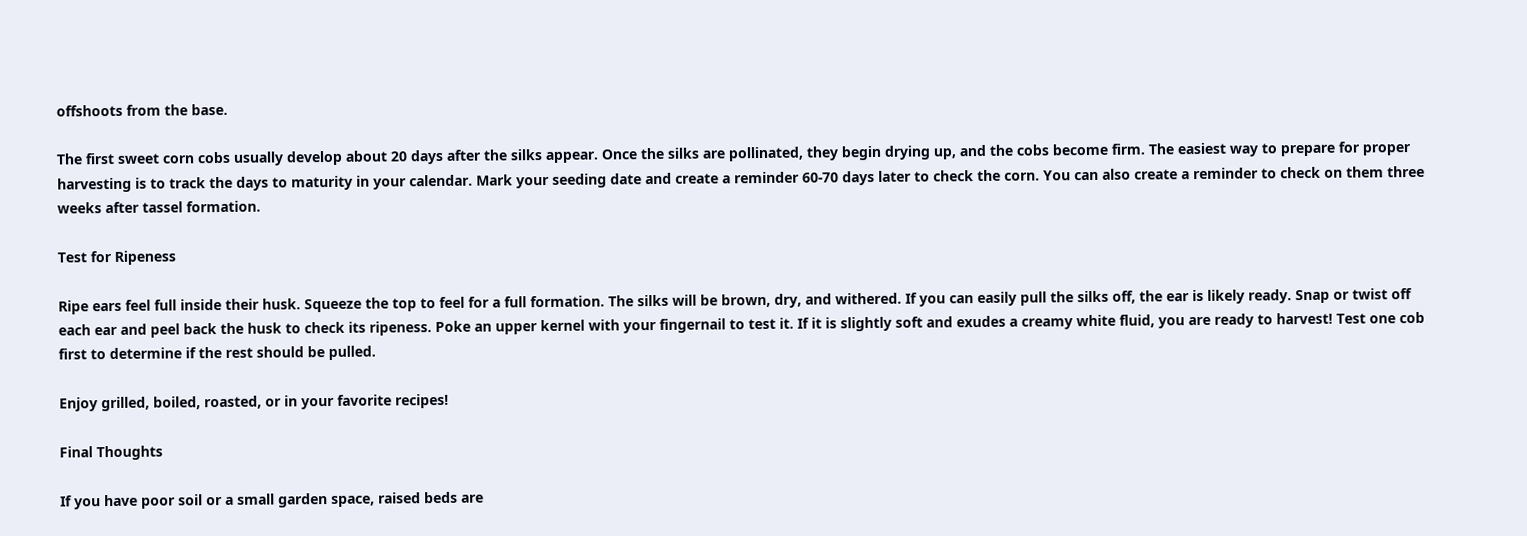offshoots from the base.

The first sweet corn cobs usually develop about 20 days after the silks appear. Once the silks are pollinated, they begin drying up, and the cobs become firm. The easiest way to prepare for proper harvesting is to track the days to maturity in your calendar. Mark your seeding date and create a reminder 60-70 days later to check the corn. You can also create a reminder to check on them three weeks after tassel formation.

Test for Ripeness

Ripe ears feel full inside their husk. Squeeze the top to feel for a full formation. The silks will be brown, dry, and withered. If you can easily pull the silks off, the ear is likely ready. Snap or twist off each ear and peel back the husk to check its ripeness. Poke an upper kernel with your fingernail to test it. If it is slightly soft and exudes a creamy white fluid, you are ready to harvest! Test one cob first to determine if the rest should be pulled.

Enjoy grilled, boiled, roasted, or in your favorite recipes!

Final Thoughts

If you have poor soil or a small garden space, raised beds are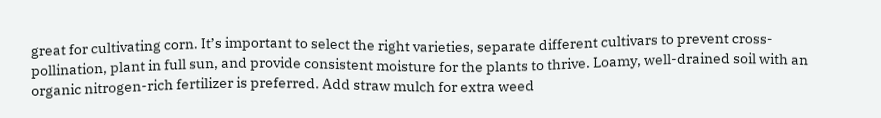great for cultivating corn. It’s important to select the right varieties, separate different cultivars to prevent cross-pollination, plant in full sun, and provide consistent moisture for the plants to thrive. Loamy, well-drained soil with an organic nitrogen-rich fertilizer is preferred. Add straw mulch for extra weed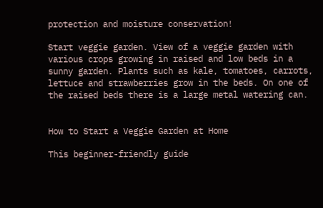protection and moisture conservation!

Start veggie garden. View of a veggie garden with various crops growing in raised and low beds in a sunny garden. Plants such as kale, tomatoes, carrots, lettuce and strawberries grow in the beds. On one of the raised beds there is a large metal watering can.


How to Start a Veggie Garden at Home

This beginner-friendly guide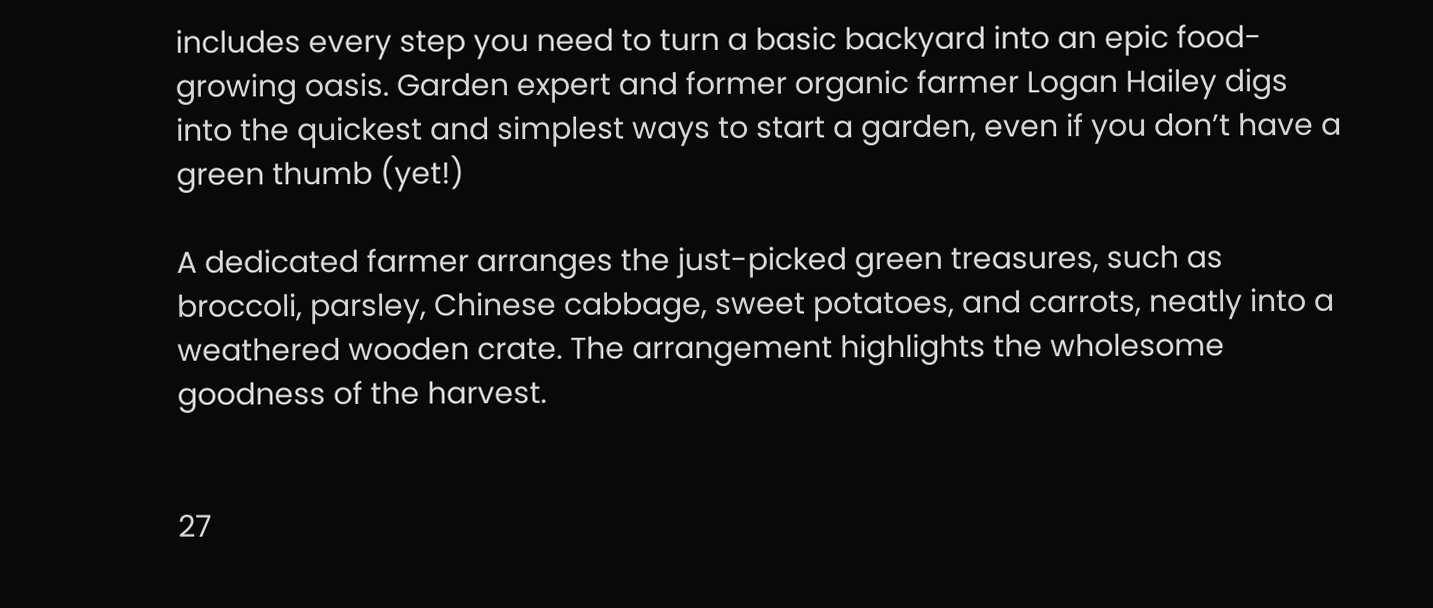includes every step you need to turn a basic backyard into an epic food-growing oasis. Garden expert and former organic farmer Logan Hailey digs into the quickest and simplest ways to start a garden, even if you don’t have a green thumb (yet!)

A dedicated farmer arranges the just-picked green treasures, such as broccoli, parsley, Chinese cabbage, sweet potatoes, and carrots, neatly into a weathered wooden crate. The arrangement highlights the wholesome goodness of the harvest.


27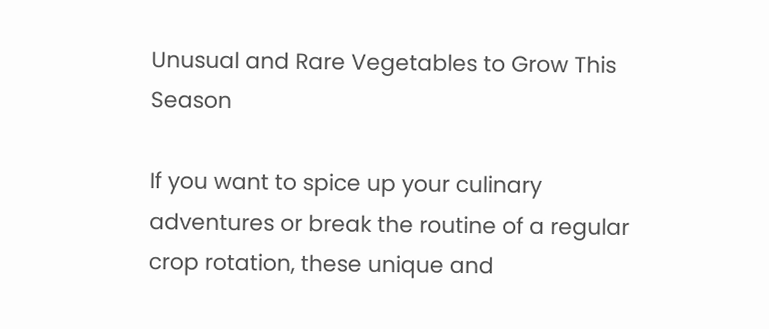Unusual and Rare Vegetables to Grow This Season

If you want to spice up your culinary adventures or break the routine of a regular crop rotation, these unique and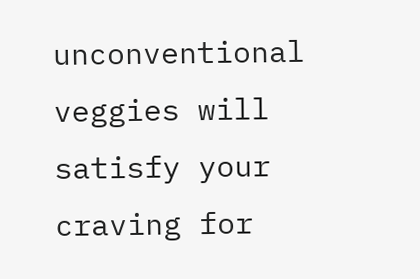unconventional veggies will satisfy your craving for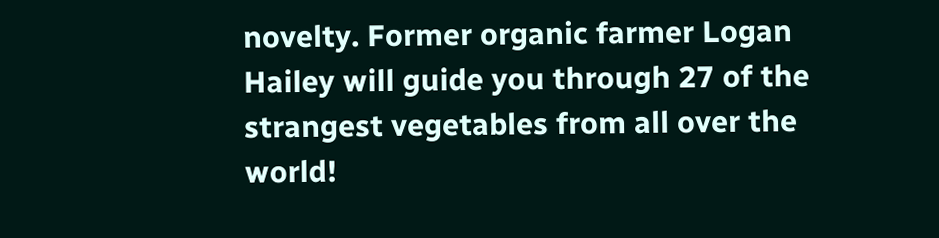novelty. Former organic farmer Logan Hailey will guide you through 27 of the strangest vegetables from all over the world!